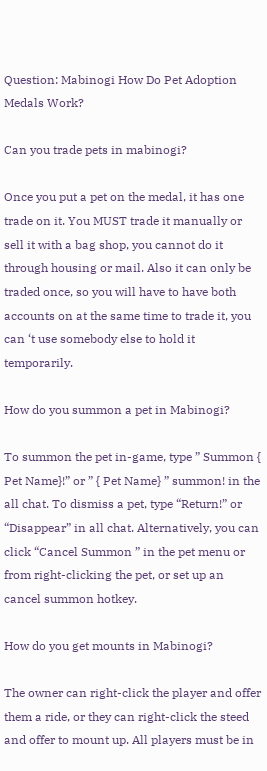Question: Mabinogi How Do Pet Adoption Medals Work?

Can you trade pets in mabinogi?

Once you put a pet on the medal, it has one trade on it. You MUST trade it manually or sell it with a bag shop, you cannot do it through housing or mail. Also it can only be traded once, so you will have to have both accounts on at the same time to trade it, you can ‘t use somebody else to hold it temporarily.

How do you summon a pet in Mabinogi?

To summon the pet in-game, type ” Summon { Pet Name}!” or ” { Pet Name} ” summon! in the all chat. To dismiss a pet, type “Return!” or “Disappear” in all chat. Alternatively, you can click “Cancel Summon ” in the pet menu or from right-clicking the pet, or set up an cancel summon hotkey.

How do you get mounts in Mabinogi?

The owner can right-click the player and offer them a ride, or they can right-click the steed and offer to mount up. All players must be in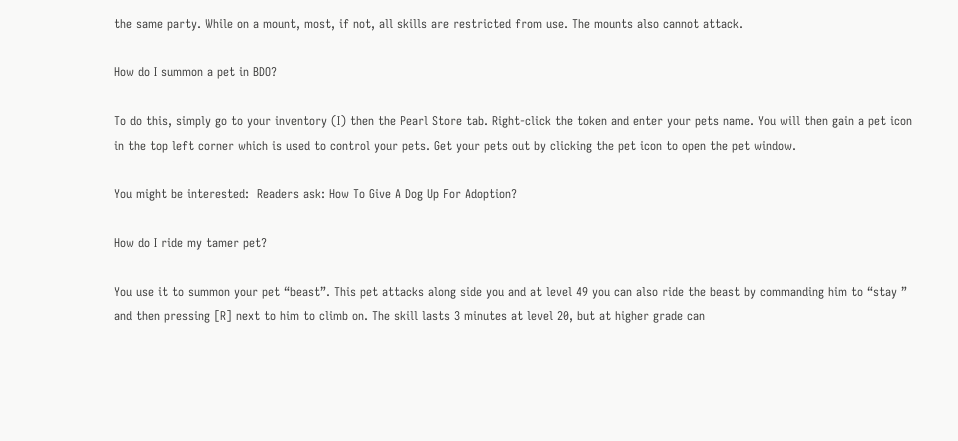the same party. While on a mount, most, if not, all skills are restricted from use. The mounts also cannot attack.

How do I summon a pet in BDO?

To do this, simply go to your inventory (I) then the Pearl Store tab. Right-click the token and enter your pets name. You will then gain a pet icon in the top left corner which is used to control your pets. Get your pets out by clicking the pet icon to open the pet window.

You might be interested:  Readers ask: How To Give A Dog Up For Adoption?

How do I ride my tamer pet?

You use it to summon your pet “beast”. This pet attacks along side you and at level 49 you can also ride the beast by commanding him to “stay ” and then pressing [R] next to him to climb on. The skill lasts 3 minutes at level 20, but at higher grade can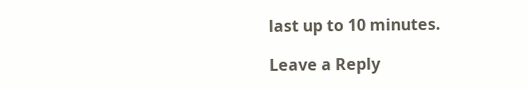last up to 10 minutes.

Leave a Reply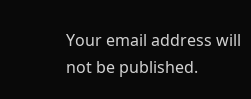Your email address will not be published.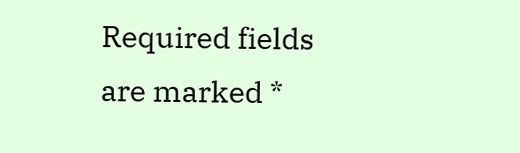Required fields are marked *